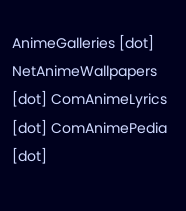AnimeGalleries [dot] NetAnimeWallpapers [dot] ComAnimeLyrics [dot] ComAnimePedia [dot]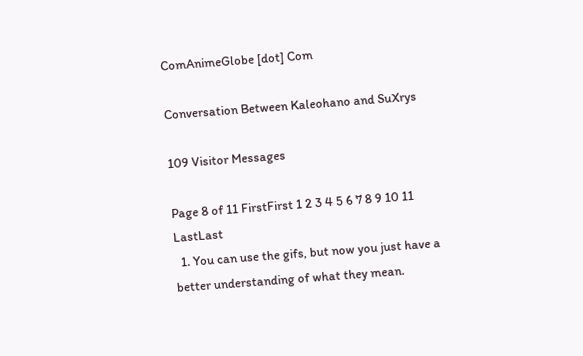ComAnimeGlobe [dot] Com

Conversation Between Kaleohano and SuXrys

109 Visitor Messages

Page 8 of 11 FirstFirst 1 2 3 4 5 6 7 8 9 10 11 LastLast
  1. You can use the gifs, but now you just have a better understanding of what they mean.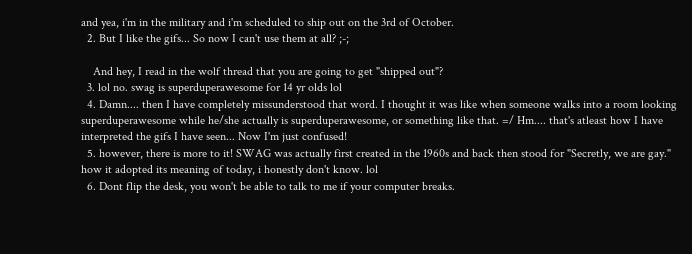and yea, i'm in the military and i'm scheduled to ship out on the 3rd of October.
  2. But I like the gifs... So now I can't use them at all? ;-;

    And hey, I read in the wolf thread that you are going to get "shipped out"?
  3. lol no. swag is superduperawesome for 14 yr olds lol
  4. Damn.... then I have completely missunderstood that word. I thought it was like when someone walks into a room looking superduperawesome while he/she actually is superduperawesome, or something like that. =/ Hm.... that's atleast how I have interpreted the gifs I have seen... Now I'm just confused!
  5. however, there is more to it! SWAG was actually first created in the 1960s and back then stood for "Secretly, we are gay." how it adopted its meaning of today, i honestly don't know. lol
  6. Dont flip the desk, you won't be able to talk to me if your computer breaks.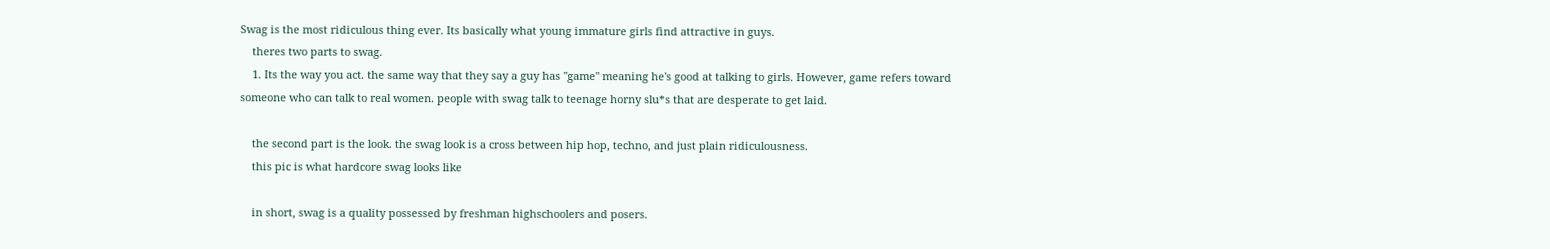Swag is the most ridiculous thing ever. Its basically what young immature girls find attractive in guys.
    theres two parts to swag.
    1. Its the way you act. the same way that they say a guy has "game" meaning he's good at talking to girls. However, game refers toward someone who can talk to real women. people with swag talk to teenage horny slu*s that are desperate to get laid.

    the second part is the look. the swag look is a cross between hip hop, techno, and just plain ridiculousness.
    this pic is what hardcore swag looks like

    in short, swag is a quality possessed by freshman highschoolers and posers.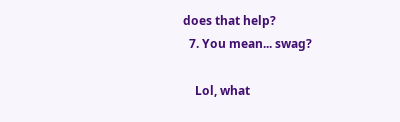does that help?
  7. You mean... swag?

    Lol, what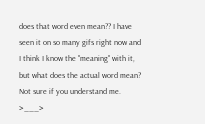does that word even mean?? I have seen it on so many gifs right now and I think I know the "meaning" with it, but what does the actual word mean? Not sure if you understand me. >___>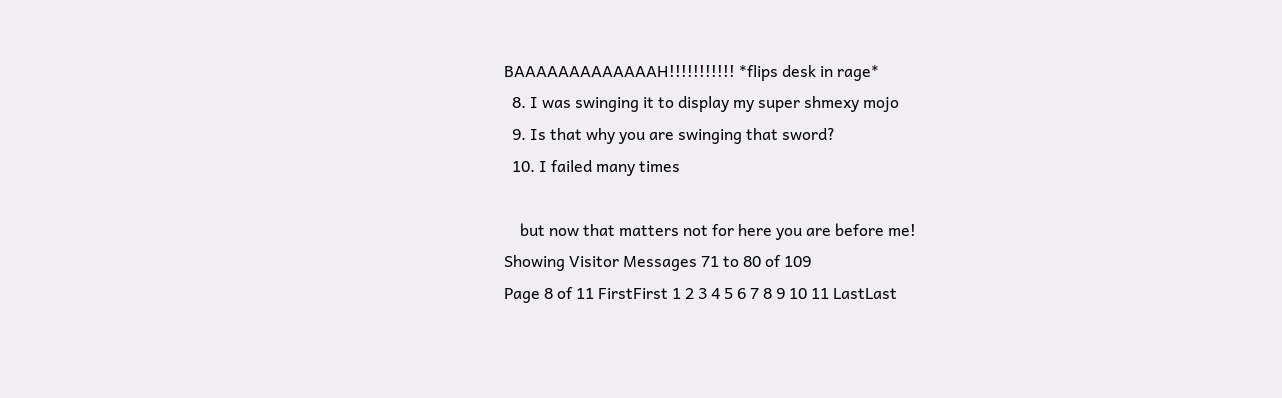BAAAAAAAAAAAAAH!!!!!!!!!!! *flips desk in rage*
  8. I was swinging it to display my super shmexy mojo
  9. Is that why you are swinging that sword?
  10. I failed many times

    but now that matters not for here you are before me!
Showing Visitor Messages 71 to 80 of 109
Page 8 of 11 FirstFirst 1 2 3 4 5 6 7 8 9 10 11 LastLast